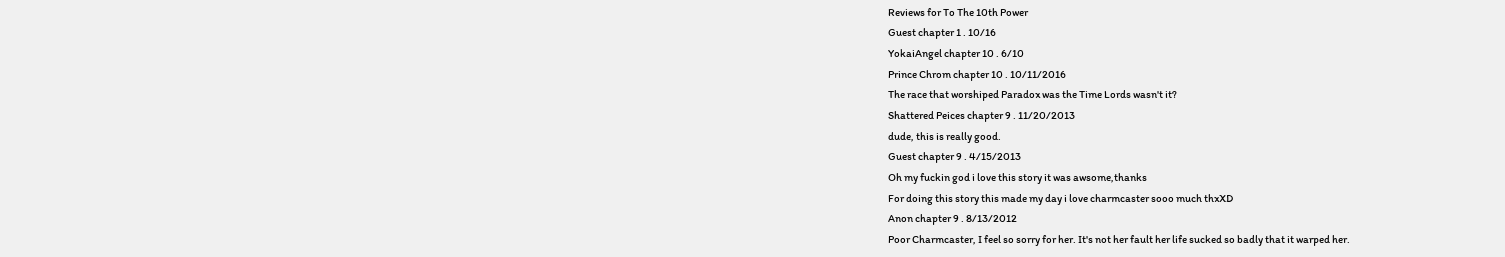Reviews for To The 10th Power
Guest chapter 1 . 10/16
YokaiAngel chapter 10 . 6/10
Prince Chrom chapter 10 . 10/11/2016
The race that worshiped Paradox was the Time Lords wasn't it?
Shattered Peices chapter 9 . 11/20/2013
dude, this is really good.
Guest chapter 9 . 4/15/2013
Oh my fuckin god i love this story it was awsome,thanks
For doing this story this made my day i love charmcaster sooo much thxXD
Anon chapter 9 . 8/13/2012
Poor Charmcaster, I feel so sorry for her. It's not her fault her life sucked so badly that it warped her.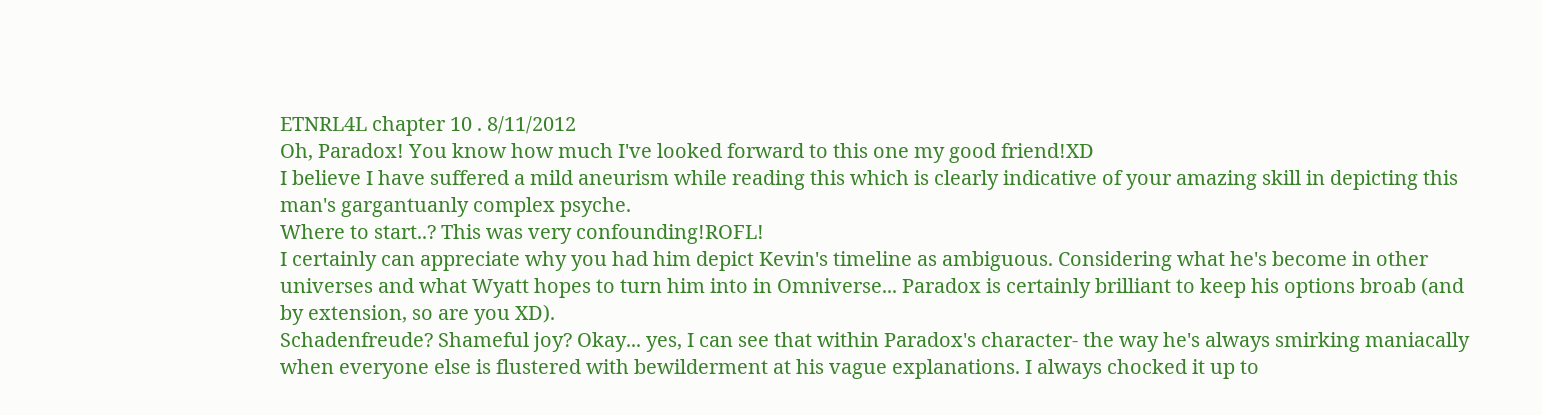ETNRL4L chapter 10 . 8/11/2012
Oh, Paradox! You know how much I've looked forward to this one my good friend!XD
I believe I have suffered a mild aneurism while reading this which is clearly indicative of your amazing skill in depicting this man's gargantuanly complex psyche.
Where to start..? This was very confounding!ROFL!
I certainly can appreciate why you had him depict Kevin's timeline as ambiguous. Considering what he's become in other universes and what Wyatt hopes to turn him into in Omniverse... Paradox is certainly brilliant to keep his options broab (and by extension, so are you XD).
Schadenfreude? Shameful joy? Okay... yes, I can see that within Paradox's character- the way he's always smirking maniacally when everyone else is flustered with bewilderment at his vague explanations. I always chocked it up to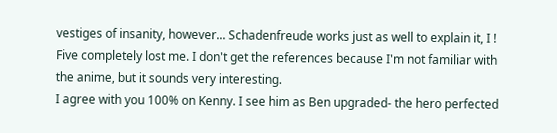vestiges of insanity, however... Schadenfreude works just as well to explain it, I !
Five completely lost me. I don't get the references because I'm not familiar with the anime, but it sounds very interesting.
I agree with you 100% on Kenny. I see him as Ben upgraded- the hero perfected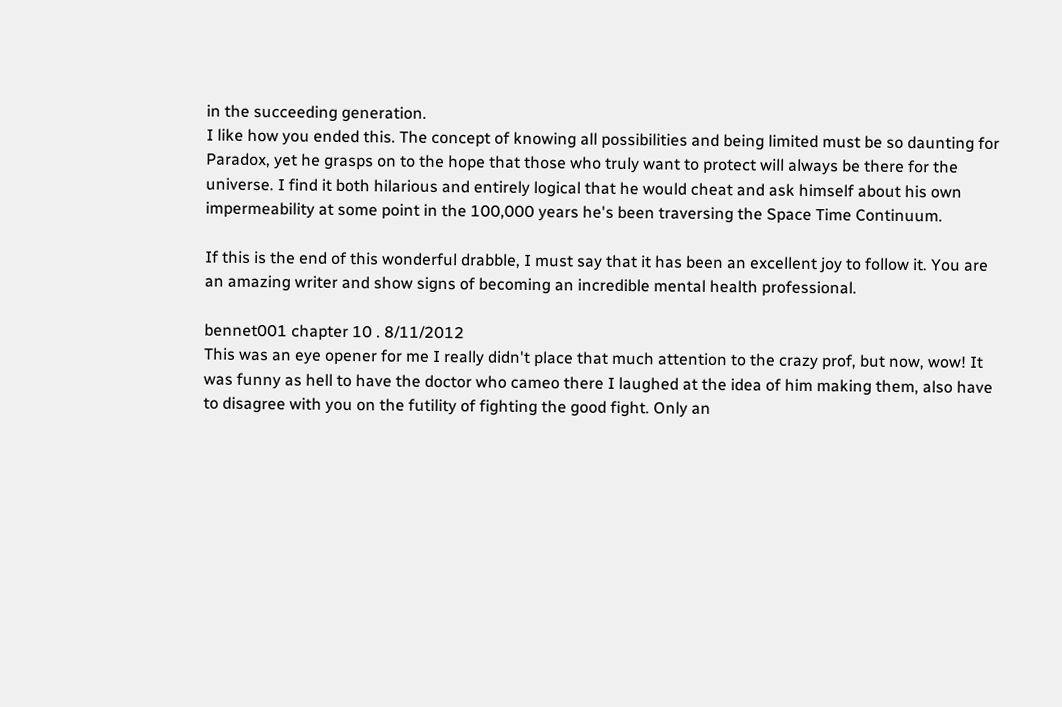in the succeeding generation.
I like how you ended this. The concept of knowing all possibilities and being limited must be so daunting for Paradox, yet he grasps on to the hope that those who truly want to protect will always be there for the universe. I find it both hilarious and entirely logical that he would cheat and ask himself about his own impermeability at some point in the 100,000 years he's been traversing the Space Time Continuum.

If this is the end of this wonderful drabble, I must say that it has been an excellent joy to follow it. You are an amazing writer and show signs of becoming an incredible mental health professional.

bennet001 chapter 10 . 8/11/2012
This was an eye opener for me I really didn't place that much attention to the crazy prof, but now, wow! It was funny as hell to have the doctor who cameo there I laughed at the idea of him making them, also have to disagree with you on the futility of fighting the good fight. Only an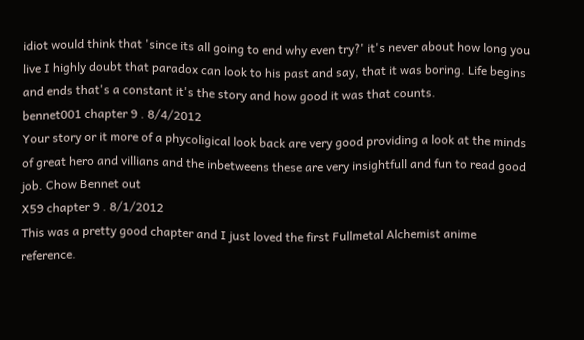idiot would think that 'since its all going to end why even try?' it's never about how long you live I highly doubt that paradox can look to his past and say, that it was boring. Life begins and ends that's a constant it's the story and how good it was that counts.
bennet001 chapter 9 . 8/4/2012
Your story or it more of a phycoligical look back are very good providing a look at the minds of great hero and villians and the inbetweens these are very insightfull and fun to read good job. Chow Bennet out
X59 chapter 9 . 8/1/2012
This was a pretty good chapter and I just loved the first Fullmetal Alchemist anime reference.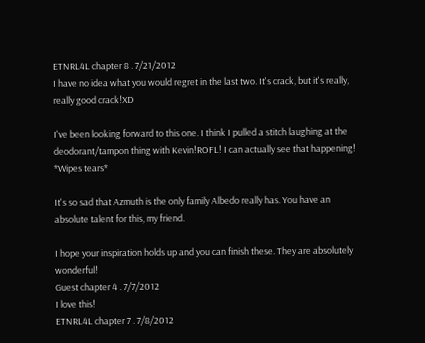ETNRL4L chapter 8 . 7/21/2012
I have no idea what you would regret in the last two. It's crack, but it's really, really good crack!XD

I've been looking forward to this one. I think I pulled a stitch laughing at the deodorant/tampon thing with Kevin!ROFL! I can actually see that happening! *Wipes tears*

It's so sad that Azmuth is the only family Albedo really has. You have an absolute talent for this, my friend.

I hope your inspiration holds up and you can finish these. They are absolutely wonderful!
Guest chapter 4 . 7/7/2012
I love this!
ETNRL4L chapter 7 . 7/8/2012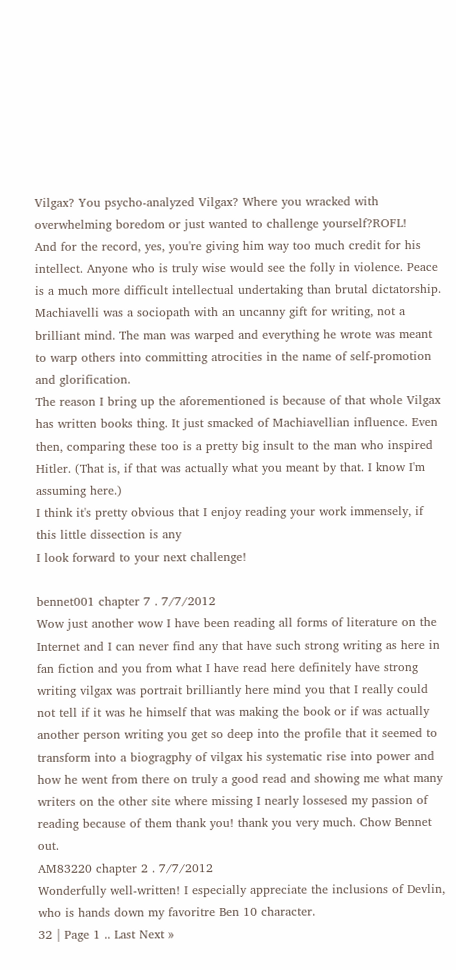Vilgax? You psycho-analyzed Vilgax? Where you wracked with overwhelming boredom or just wanted to challenge yourself?ROFL!
And for the record, yes, you're giving him way too much credit for his intellect. Anyone who is truly wise would see the folly in violence. Peace is a much more difficult intellectual undertaking than brutal dictatorship.
Machiavelli was a sociopath with an uncanny gift for writing, not a brilliant mind. The man was warped and everything he wrote was meant to warp others into committing atrocities in the name of self-promotion and glorification.
The reason I bring up the aforementioned is because of that whole Vilgax has written books thing. It just smacked of Machiavellian influence. Even then, comparing these too is a pretty big insult to the man who inspired Hitler. (That is, if that was actually what you meant by that. I know I'm assuming here.)
I think it's pretty obvious that I enjoy reading your work immensely, if this little dissection is any
I look forward to your next challenge!

bennet001 chapter 7 . 7/7/2012
Wow just another wow I have been reading all forms of literature on the Internet and I can never find any that have such strong writing as here in fan fiction and you from what I have read here definitely have strong writing vilgax was portrait brilliantly here mind you that I really could not tell if it was he himself that was making the book or if was actually another person writing you get so deep into the profile that it seemed to transform into a biogragphy of vilgax his systematic rise into power and how he went from there on truly a good read and showing me what many writers on the other site where missing I nearly lossesed my passion of reading because of them thank you! thank you very much. Chow Bennet out.
AM83220 chapter 2 . 7/7/2012
Wonderfully well-written! I especially appreciate the inclusions of Devlin, who is hands down my favoritre Ben 10 character.
32 | Page 1 .. Last Next »